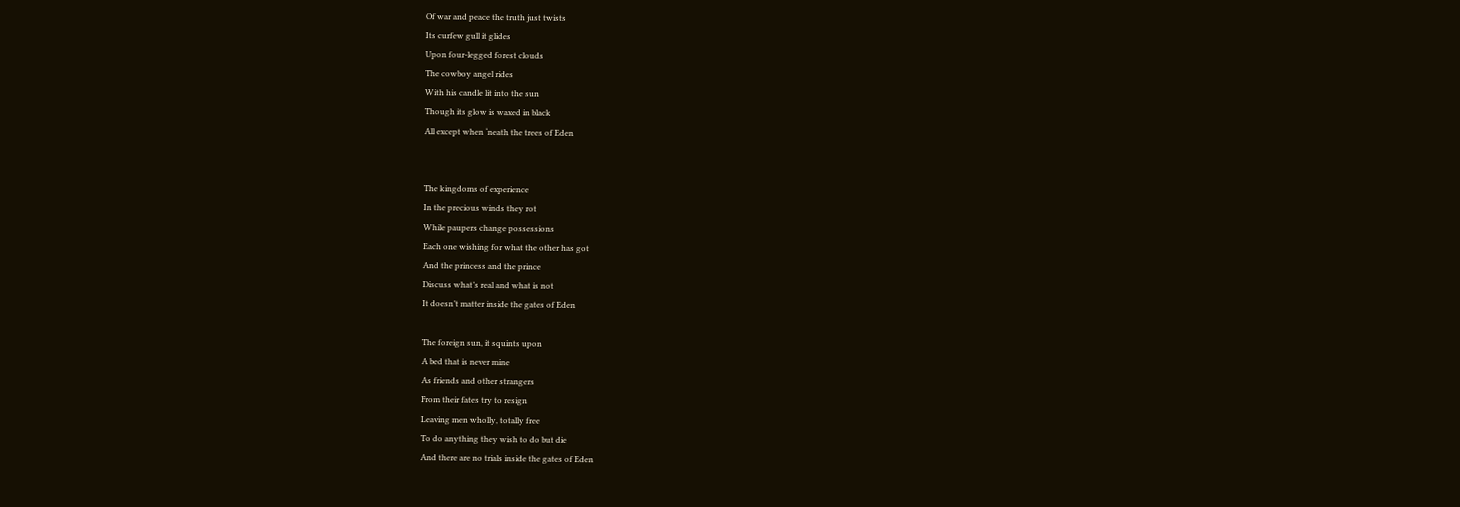Of war and peace the truth just twists
Its curfew gull it glides
Upon four-legged forest clouds
The cowboy angel rides
With his candle lit into the sun
Though its glow is waxed in black
All except when ‘neath the trees of Eden


The kingdoms of experience
In the precious winds they rot
While paupers change possessions
Each one wishing for what the other has got
And the princess and the prince
Discuss what’s real and what is not
It doesn’t matter inside the gates of Eden

The foreign sun, it squints upon
A bed that is never mine
As friends and other strangers
From their fates try to resign
Leaving men wholly, totally free
To do anything they wish to do but die
And there are no trials inside the gates of Eden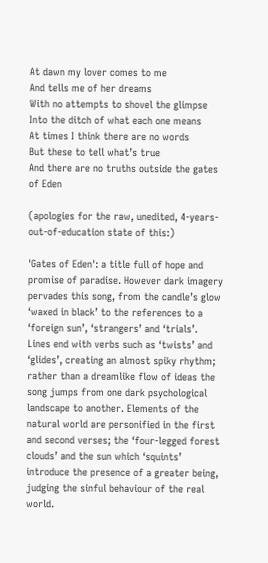At dawn my lover comes to me
And tells me of her dreams
With no attempts to shovel the glimpse
Into the ditch of what each one means
At times I think there are no words
But these to tell what’s true
And there are no truths outside the gates of Eden

(apologies for the raw, unedited, 4-years-out-of-education state of this:)

'Gates of Eden': a title full of hope and promise of paradise. However dark imagery pervades this song, from the candle’s glow ‘waxed in black’ to the references to a ‘foreign sun’, ‘strangers’ and ‘trials’.  Lines end with verbs such as ‘twists’ and ‘glides’, creating an almost spiky rhythm; rather than a dreamlike flow of ideas the song jumps from one dark psychological landscape to another. Elements of the natural world are personified in the first and second verses; the ‘four-legged forest clouds’ and the sun which ‘squints’ introduce the presence of a greater being, judging the sinful behaviour of the real world.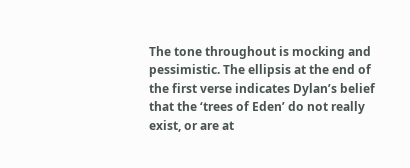The tone throughout is mocking and pessimistic. The ellipsis at the end of the first verse indicates Dylan’s belief that the ‘trees of Eden’ do not really exist, or are at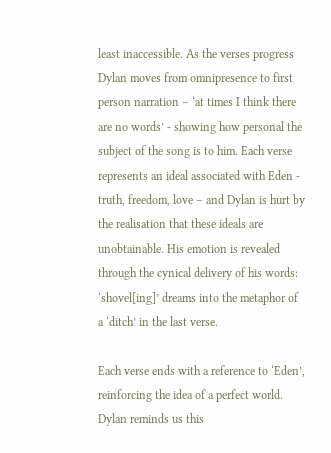least inaccessible. As the verses progress Dylan moves from omnipresence to first person narration – ‘at times I think there are no words’ - showing how personal the subject of the song is to him. Each verse represents an ideal associated with Eden - truth, freedom, love – and Dylan is hurt by the realisation that these ideals are unobtainable. His emotion is revealed through the cynical delivery of his words:  ‘shovel[ing]’ dreams into the metaphor of a ‘ditch’ in the last verse.

Each verse ends with a reference to ‘Eden’, reinforcing the idea of a perfect world. Dylan reminds us this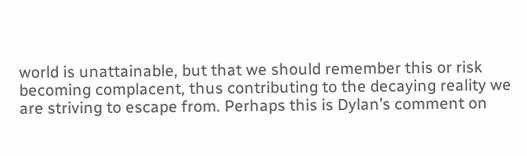world is unattainable, but that we should remember this or risk becoming complacent, thus contributing to the decaying reality we are striving to escape from. Perhaps this is Dylan’s comment on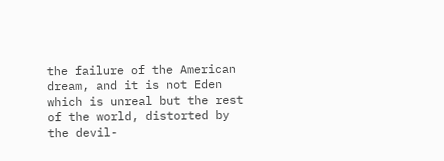the failure of the American dream, and it is not Eden which is unreal but the rest of the world, distorted by the devil-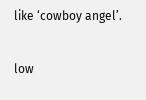like ‘cowboy angel’.

low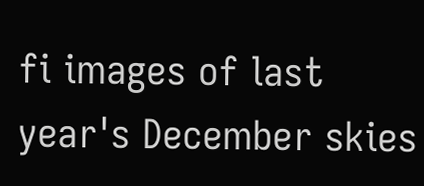fi images of last year's December skies